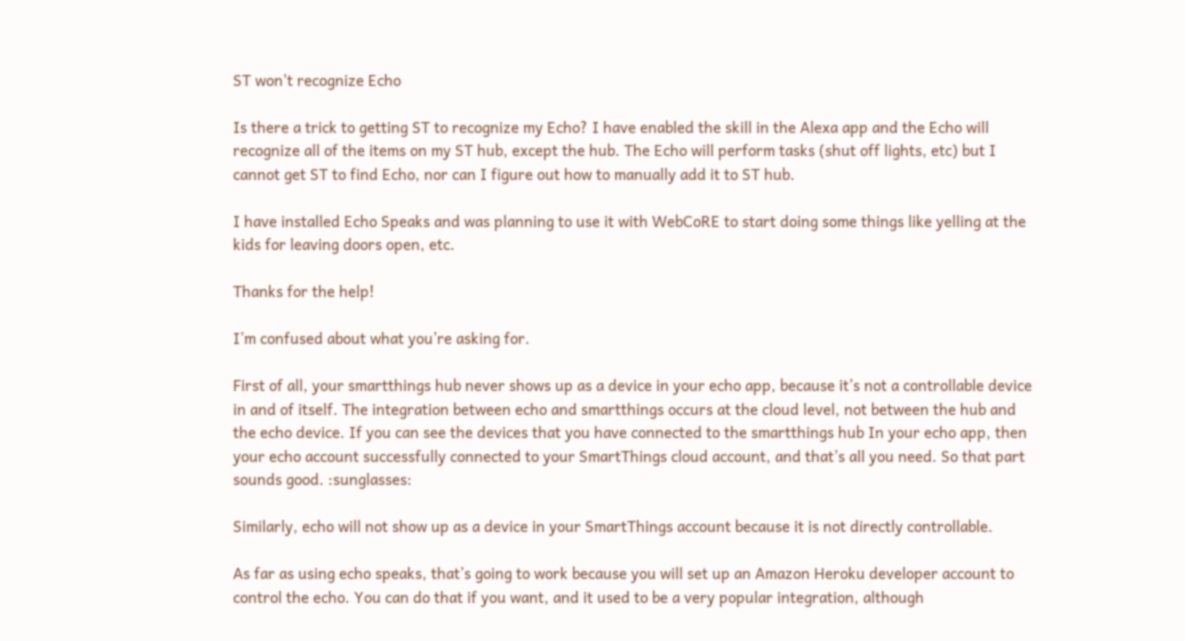ST won't recognize Echo

Is there a trick to getting ST to recognize my Echo? I have enabled the skill in the Alexa app and the Echo will recognize all of the items on my ST hub, except the hub. The Echo will perform tasks (shut off lights, etc) but I cannot get ST to find Echo, nor can I figure out how to manually add it to ST hub.

I have installed Echo Speaks and was planning to use it with WebCoRE to start doing some things like yelling at the kids for leaving doors open, etc.

Thanks for the help!

I’m confused about what you’re asking for.

First of all, your smartthings hub never shows up as a device in your echo app, because it’s not a controllable device in and of itself. The integration between echo and smartthings occurs at the cloud level, not between the hub and the echo device. If you can see the devices that you have connected to the smartthings hub In your echo app, then your echo account successfully connected to your SmartThings cloud account, and that’s all you need. So that part sounds good. :sunglasses:

Similarly, echo will not show up as a device in your SmartThings account because it is not directly controllable.

As far as using echo speaks, that’s going to work because you will set up an Amazon Heroku developer account to control the echo. You can do that if you want, and it used to be a very popular integration, although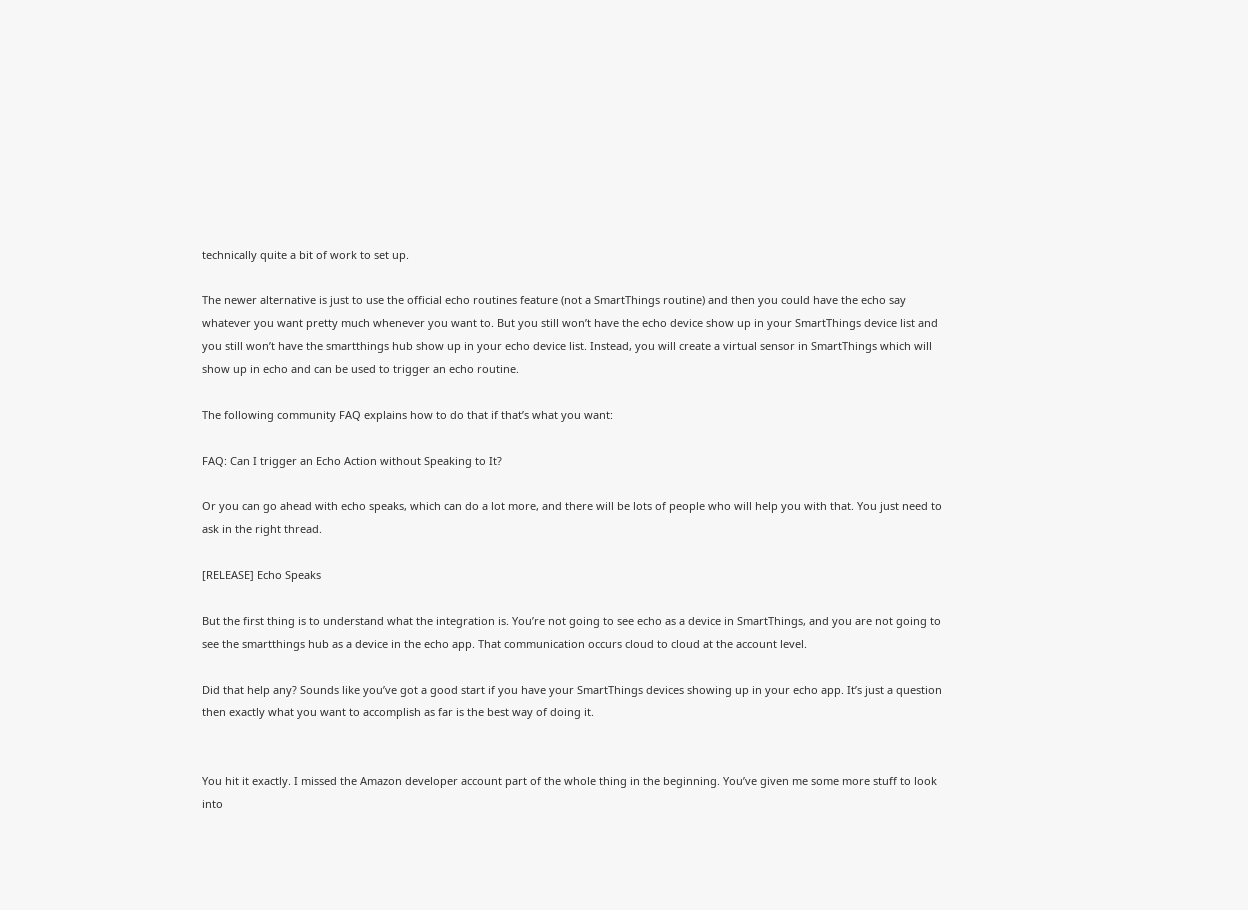technically quite a bit of work to set up.

The newer alternative is just to use the official echo routines feature (not a SmartThings routine) and then you could have the echo say whatever you want pretty much whenever you want to. But you still won’t have the echo device show up in your SmartThings device list and you still won’t have the smartthings hub show up in your echo device list. Instead, you will create a virtual sensor in SmartThings which will show up in echo and can be used to trigger an echo routine.

The following community FAQ explains how to do that if that’s what you want:

FAQ: Can I trigger an Echo Action without Speaking to It?

Or you can go ahead with echo speaks, which can do a lot more, and there will be lots of people who will help you with that. You just need to ask in the right thread.

[RELEASE] Echo Speaks

But the first thing is to understand what the integration is. You’re not going to see echo as a device in SmartThings, and you are not going to see the smartthings hub as a device in the echo app. That communication occurs cloud to cloud at the account level.

Did that help any? Sounds like you’ve got a good start if you have your SmartThings devices showing up in your echo app. It’s just a question then exactly what you want to accomplish as far is the best way of doing it.


You hit it exactly. I missed the Amazon developer account part of the whole thing in the beginning. You’ve given me some more stuff to look into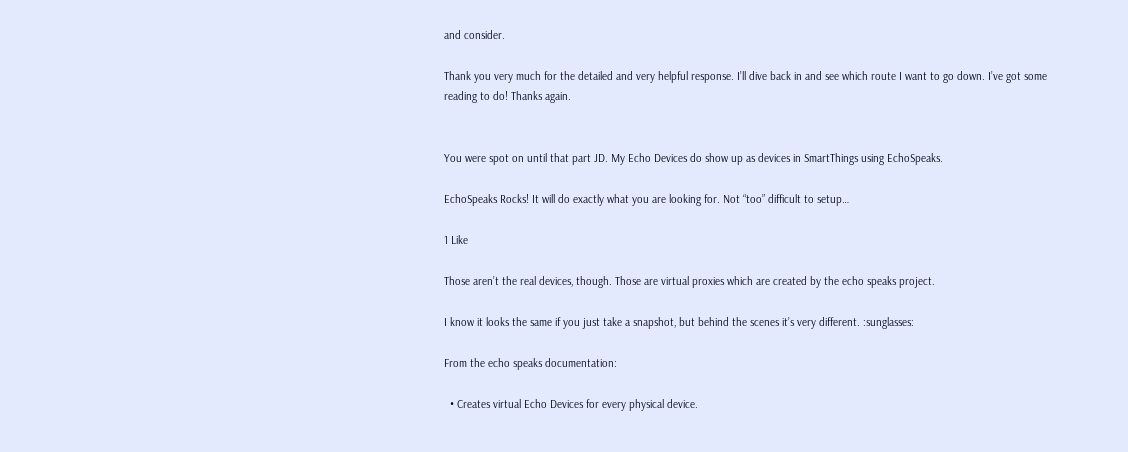and consider.

Thank you very much for the detailed and very helpful response. I’ll dive back in and see which route I want to go down. I’ve got some reading to do! Thanks again.


You were spot on until that part JD. My Echo Devices do show up as devices in SmartThings using EchoSpeaks.

EchoSpeaks Rocks! It will do exactly what you are looking for. Not “too” difficult to setup…

1 Like

Those aren’t the real devices, though. Those are virtual proxies which are created by the echo speaks project.

I know it looks the same if you just take a snapshot, but behind the scenes it’s very different. :sunglasses:

From the echo speaks documentation:

  • Creates virtual Echo Devices for every physical device.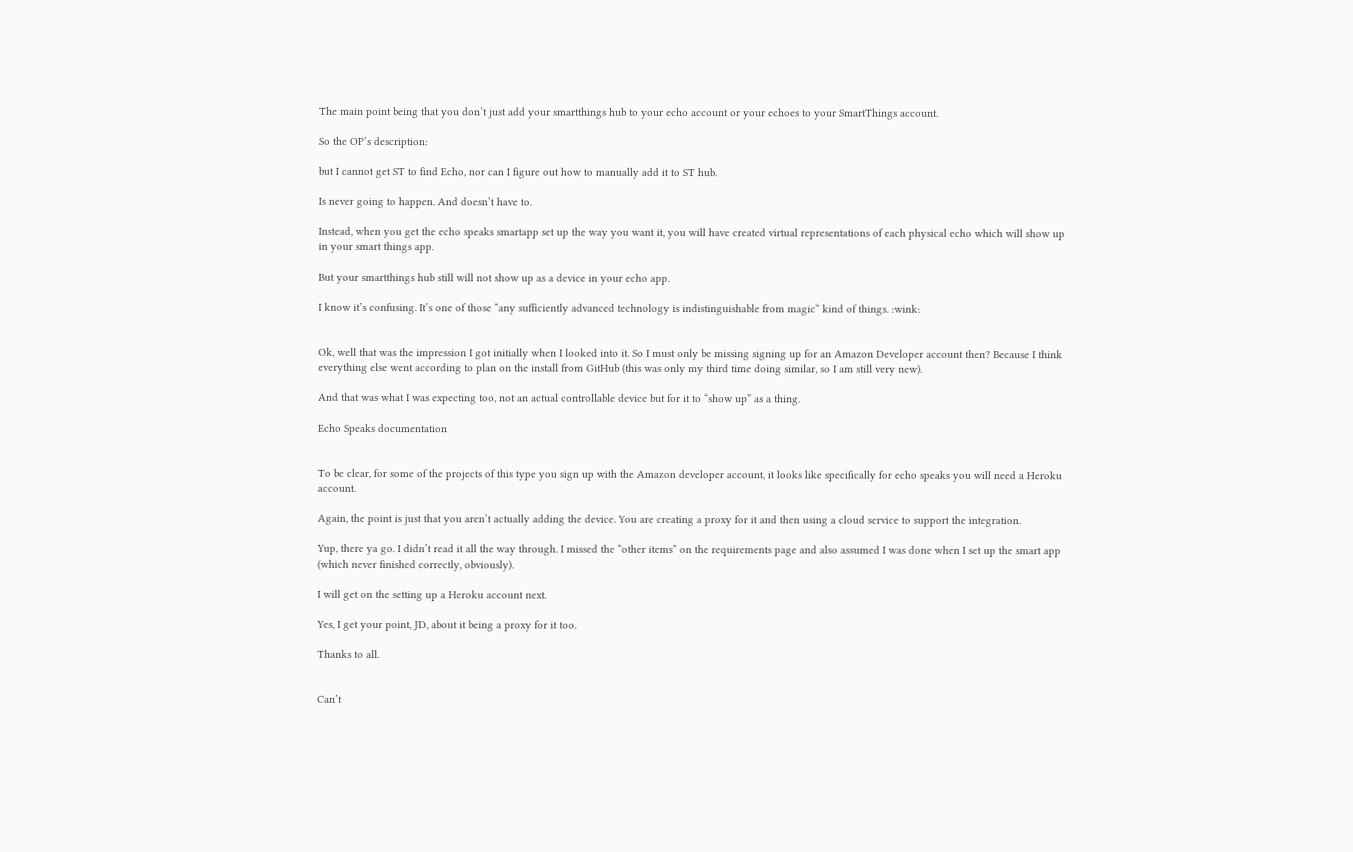The main point being that you don’t just add your smartthings hub to your echo account or your echoes to your SmartThings account.

So the OP’s description:

but I cannot get ST to find Echo, nor can I figure out how to manually add it to ST hub.

Is never going to happen. And doesn’t have to.

Instead, when you get the echo speaks smartapp set up the way you want it, you will have created virtual representations of each physical echo which will show up in your smart things app.

But your smartthings hub still will not show up as a device in your echo app.

I know it’s confusing. It’s one of those “any sufficiently advanced technology is indistinguishable from magic“ kind of things. :wink:


Ok, well that was the impression I got initially when I looked into it. So I must only be missing signing up for an Amazon Developer account then? Because I think everything else went according to plan on the install from GitHub (this was only my third time doing similar, so I am still very new).

And that was what I was expecting too, not an actual controllable device but for it to “show up” as a thing.

Echo Speaks documentation


To be clear, for some of the projects of this type you sign up with the Amazon developer account, it looks like specifically for echo speaks you will need a Heroku account.

Again, the point is just that you aren’t actually adding the device. You are creating a proxy for it and then using a cloud service to support the integration.

Yup, there ya go. I didn’t read it all the way through. I missed the “other items” on the requirements page and also assumed I was done when I set up the smart app (which never finished correctly, obviously).

I will get on the setting up a Heroku account next.

Yes, I get your point, JD, about it being a proxy for it too.

Thanks to all.


Can’t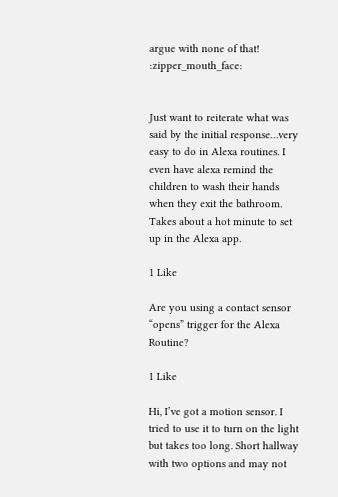argue with none of that! :zipper_mouth_face:


Just want to reiterate what was said by the initial response…very easy to do in Alexa routines. I even have alexa remind the children to wash their hands when they exit the bathroom. Takes about a hot minute to set up in the Alexa app.

1 Like

Are you using a contact sensor “opens” trigger for the Alexa Routine?

1 Like

Hi, I’ve got a motion sensor. I tried to use it to turn on the light but takes too long. Short hallway with two options and may not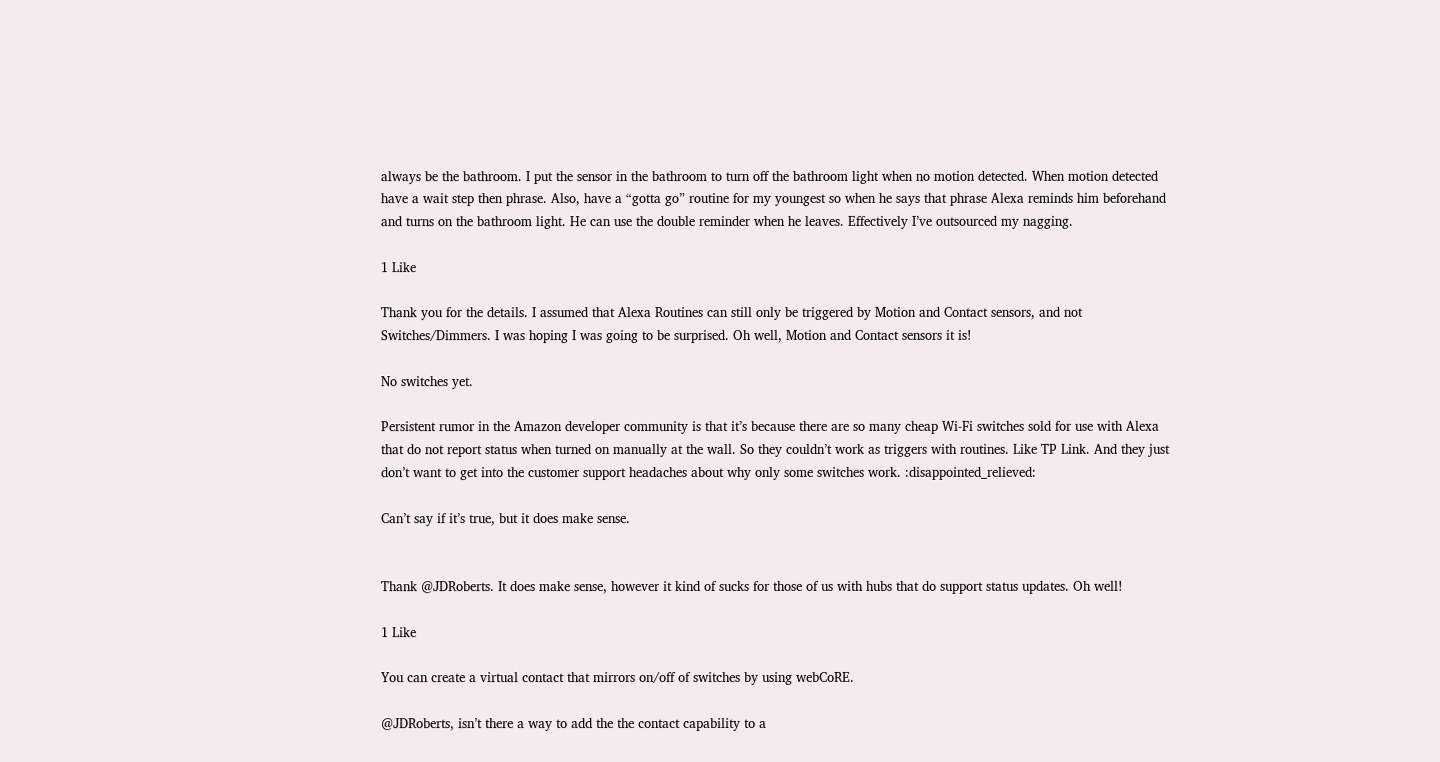always be the bathroom. I put the sensor in the bathroom to turn off the bathroom light when no motion detected. When motion detected have a wait step then phrase. Also, have a “gotta go” routine for my youngest so when he says that phrase Alexa reminds him beforehand and turns on the bathroom light. He can use the double reminder when he leaves. Effectively I’ve outsourced my nagging.

1 Like

Thank you for the details. I assumed that Alexa Routines can still only be triggered by Motion and Contact sensors, and not Switches/Dimmers. I was hoping I was going to be surprised. Oh well, Motion and Contact sensors it is!

No switches yet.

Persistent rumor in the Amazon developer community is that it’s because there are so many cheap Wi-Fi switches sold for use with Alexa that do not report status when turned on manually at the wall. So they couldn’t work as triggers with routines. Like TP Link. And they just don’t want to get into the customer support headaches about why only some switches work. :disappointed_relieved:

Can’t say if it’s true, but it does make sense.


Thank @JDRoberts. It does make sense, however it kind of sucks for those of us with hubs that do support status updates. Oh well!

1 Like

You can create a virtual contact that mirrors on/off of switches by using webCoRE.

@JDRoberts, isn’t there a way to add the the contact capability to a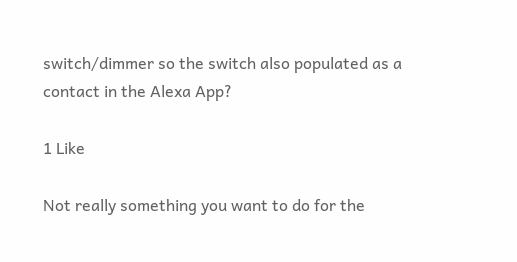switch/dimmer so the switch also populated as a contact in the Alexa App?

1 Like

Not really something you want to do for the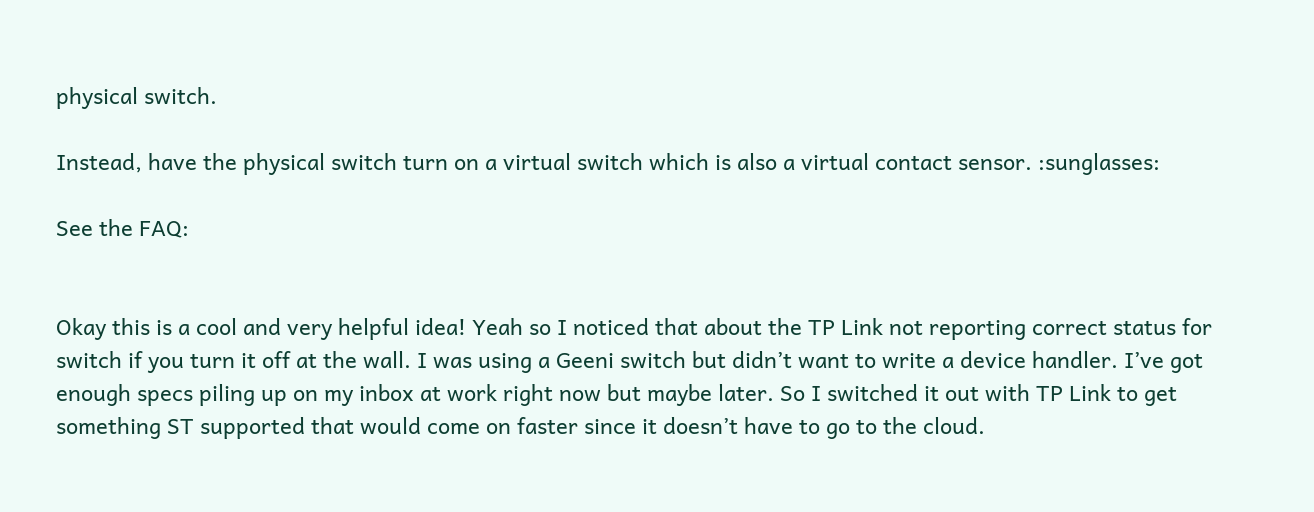physical switch.

Instead, have the physical switch turn on a virtual switch which is also a virtual contact sensor. :sunglasses:

See the FAQ:


Okay this is a cool and very helpful idea! Yeah so I noticed that about the TP Link not reporting correct status for switch if you turn it off at the wall. I was using a Geeni switch but didn’t want to write a device handler. I’ve got enough specs piling up on my inbox at work right now but maybe later. So I switched it out with TP Link to get something ST supported that would come on faster since it doesn’t have to go to the cloud.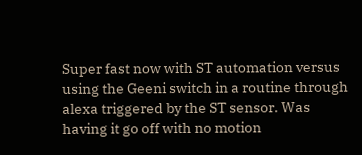Super fast now with ST automation versus using the Geeni switch in a routine through alexa triggered by the ST sensor. Was having it go off with no motion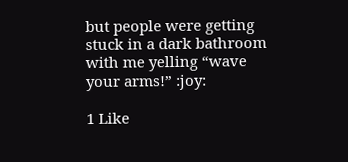but people were getting stuck in a dark bathroom with me yelling “wave your arms!” :joy:

1 Like